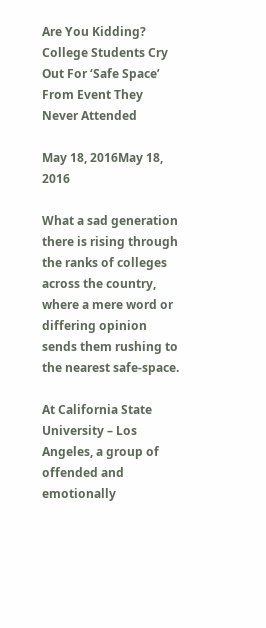Are You Kidding? College Students Cry Out For ‘Safe Space’ From Event They Never Attended

May 18, 2016May 18, 2016

What a sad generation there is rising through the ranks of colleges across the country, where a mere word or differing opinion sends them rushing to the nearest safe-space.

At California State University – Los Angeles, a group of offended and emotionally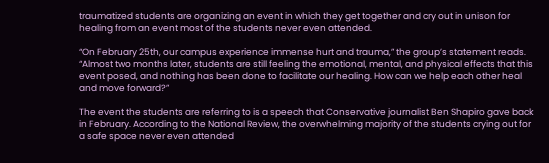traumatized students are organizing an event in which they get together and cry out in unison for healing from an event most of the students never even attended.

“On February 25th, our campus experience immense hurt and trauma,” the group’s statement reads. “Almost two months later, students are still feeling the emotional, mental, and physical effects that this event posed, and nothing has been done to facilitate our healing. How can we help each other heal and move forward?”

The event the students are referring to is a speech that Conservative journalist Ben Shapiro gave back in February. According to the National Review, the overwhelming majority of the students crying out for a safe space never even attended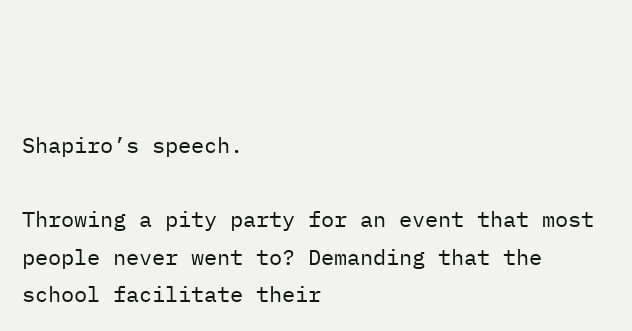Shapiro’s speech.

Throwing a pity party for an event that most people never went to? Demanding that the school facilitate their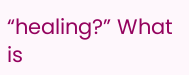“healing?” What is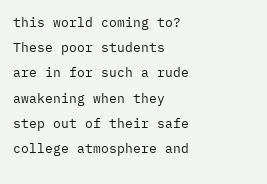this world coming to? These poor students are in for such a rude awakening when they step out of their safe college atmosphere and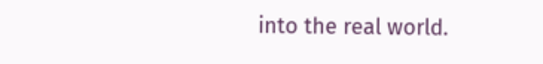into the real world.